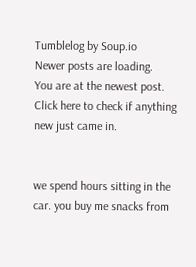Tumblelog by Soup.io
Newer posts are loading.
You are at the newest post.
Click here to check if anything new just came in.


we spend hours sitting in the car. you buy me snacks from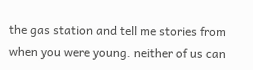the gas station and tell me stories from when you were young. neither of us can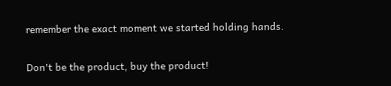remember the exact moment we started holding hands.

Don't be the product, buy the product!